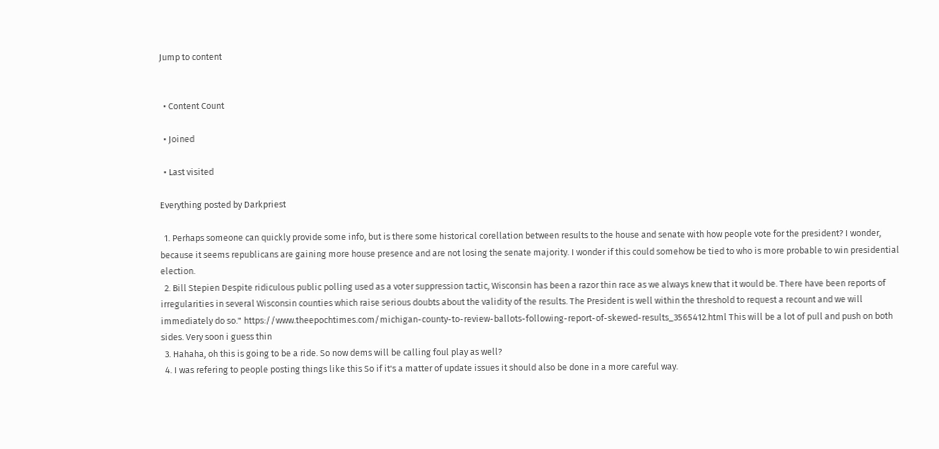Jump to content


  • Content Count

  • Joined

  • Last visited

Everything posted by Darkpriest

  1. Perhaps someone can quickly provide some info, but is there some historical corellation between results to the house and senate with how people vote for the president? I wonder, because it seems republicans are gaining more house presence and are not losing the senate majority. I wonder if this could somehow be tied to who is more probable to win presidential election.
  2. Bill Stepien Despite ridiculous public polling used as a voter suppression tactic, Wisconsin has been a razor thin race as we always knew that it would be. There have been reports of irregularities in several Wisconsin counties which raise serious doubts about the validity of the results. The President is well within the threshold to request a recount and we will immediately do so." https://www.theepochtimes.com/michigan-county-to-review-ballots-following-report-of-skewed-results_3565412.html This will be a lot of pull and push on both sides. Very soon i guess thin
  3. Hahaha, oh this is going to be a ride. So now dems will be calling foul play as well?
  4. I was refering to people posting things like this So if it's a matter of update issues it should also be done in a more careful way.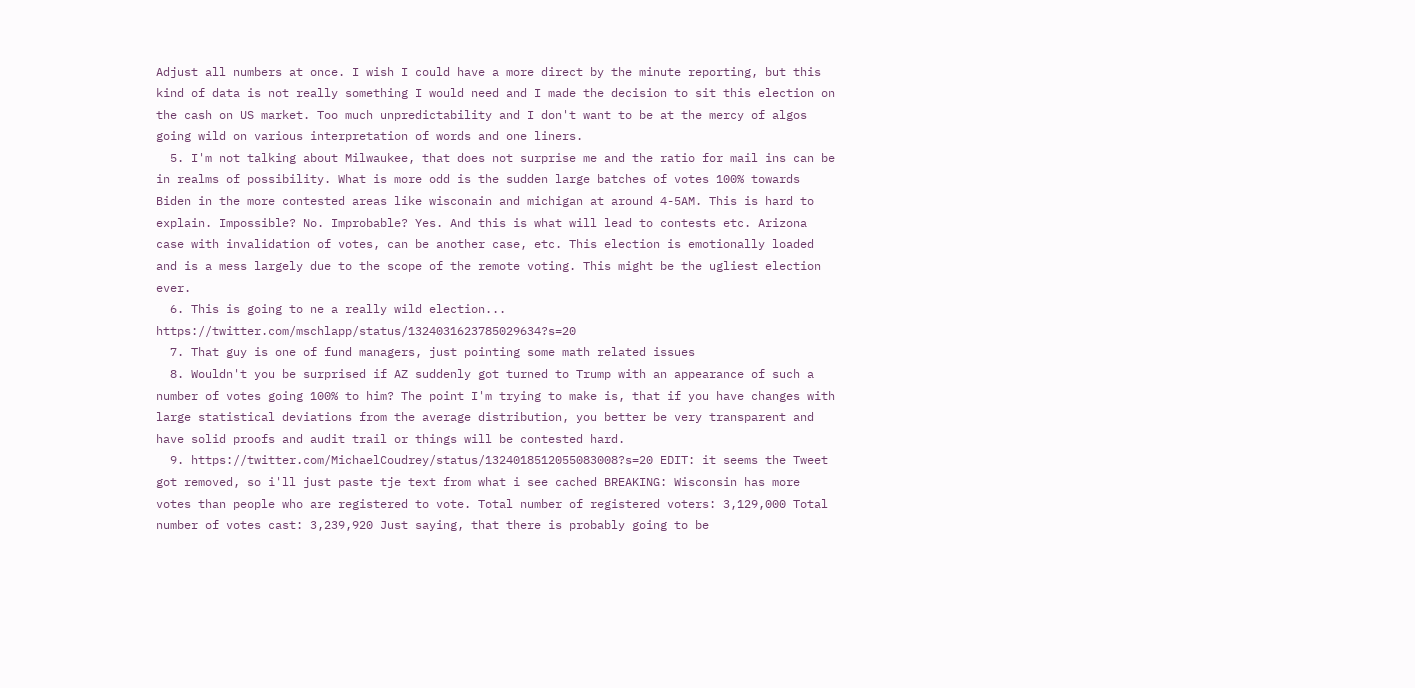Adjust all numbers at once. I wish I could have a more direct by the minute reporting, but this kind of data is not really something I would need and I made the decision to sit this election on the cash on US market. Too much unpredictability and I don't want to be at the mercy of algos going wild on various interpretation of words and one liners.
  5. I'm not talking about Milwaukee, that does not surprise me and the ratio for mail ins can be in realms of possibility. What is more odd is the sudden large batches of votes 100% towards Biden in the more contested areas like wisconain and michigan at around 4-5AM. This is hard to explain. Impossible? No. Improbable? Yes. And this is what will lead to contests etc. Arizona case with invalidation of votes, can be another case, etc. This election is emotionally loaded and is a mess largely due to the scope of the remote voting. This might be the ugliest election ever.
  6. This is going to ne a really wild election... https://twitter.com/mschlapp/status/1324031623785029634?s=20
  7. That guy is one of fund managers, just pointing some math related issues
  8. Wouldn't you be surprised if AZ suddenly got turned to Trump with an appearance of such a number of votes going 100% to him? The point I'm trying to make is, that if you have changes with large statistical deviations from the average distribution, you better be very transparent and have solid proofs and audit trail or things will be contested hard.
  9. https://twitter.com/MichaelCoudrey/status/1324018512055083008?s=20 EDIT: it seems the Tweet got removed, so i'll just paste tje text from what i see cached BREAKING: Wisconsin has more votes than people who are registered to vote. Total number of registered voters: 3,129,000 Total number of votes cast: 3,239,920 Just saying, that there is probably going to be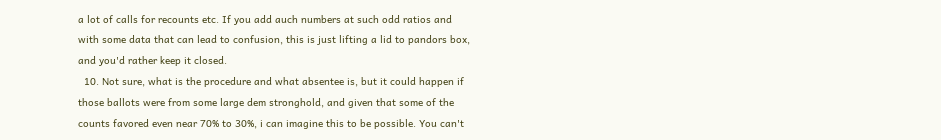a lot of calls for recounts etc. If you add auch numbers at such odd ratios and with some data that can lead to confusion, this is just lifting a lid to pandors box, and you'd rather keep it closed.
  10. Not sure, what is the procedure and what absentee is, but it could happen if those ballots were from some large dem stronghold, and given that some of the counts favored even near 70% to 30%, i can imagine this to be possible. You can't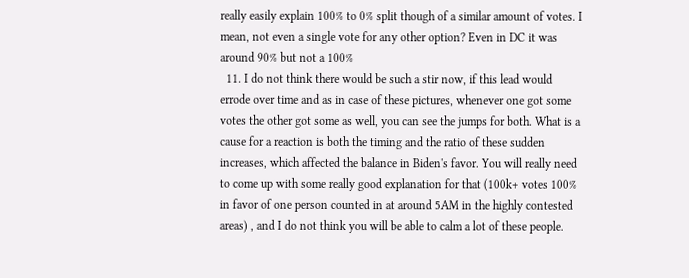really easily explain 100% to 0% split though of a similar amount of votes. I mean, not even a single vote for any other option? Even in DC it was around 90% but not a 100%
  11. I do not think there would be such a stir now, if this lead would errode over time and as in case of these pictures, whenever one got some votes the other got some as well, you can see the jumps for both. What is a cause for a reaction is both the timing and the ratio of these sudden increases, which affected the balance in Biden's favor. You will really need to come up with some really good explanation for that (100k+ votes 100% in favor of one person counted in at around 5AM in the highly contested areas) , and I do not think you will be able to calm a lot of these people.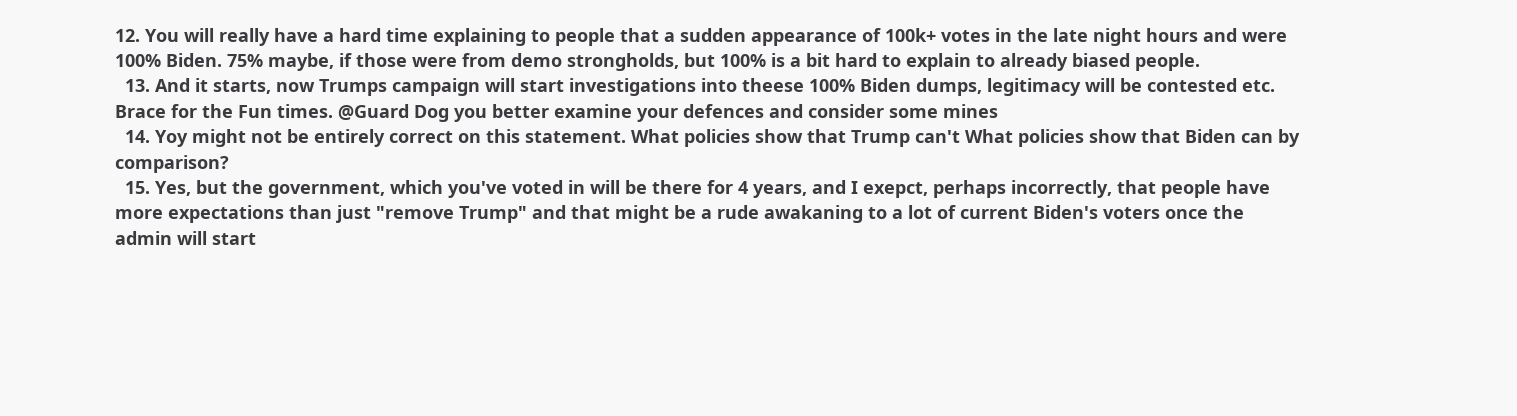12. You will really have a hard time explaining to people that a sudden appearance of 100k+ votes in the late night hours and were 100% Biden. 75% maybe, if those were from demo strongholds, but 100% is a bit hard to explain to already biased people.
  13. And it starts, now Trumps campaign will start investigations into theese 100% Biden dumps, legitimacy will be contested etc. Brace for the Fun times. @Guard Dog you better examine your defences and consider some mines
  14. Yoy might not be entirely correct on this statement. What policies show that Trump can't What policies show that Biden can by comparison?
  15. Yes, but the government, which you've voted in will be there for 4 years, and I exepct, perhaps incorrectly, that people have more expectations than just "remove Trump" and that might be a rude awakaning to a lot of current Biden's voters once the admin will start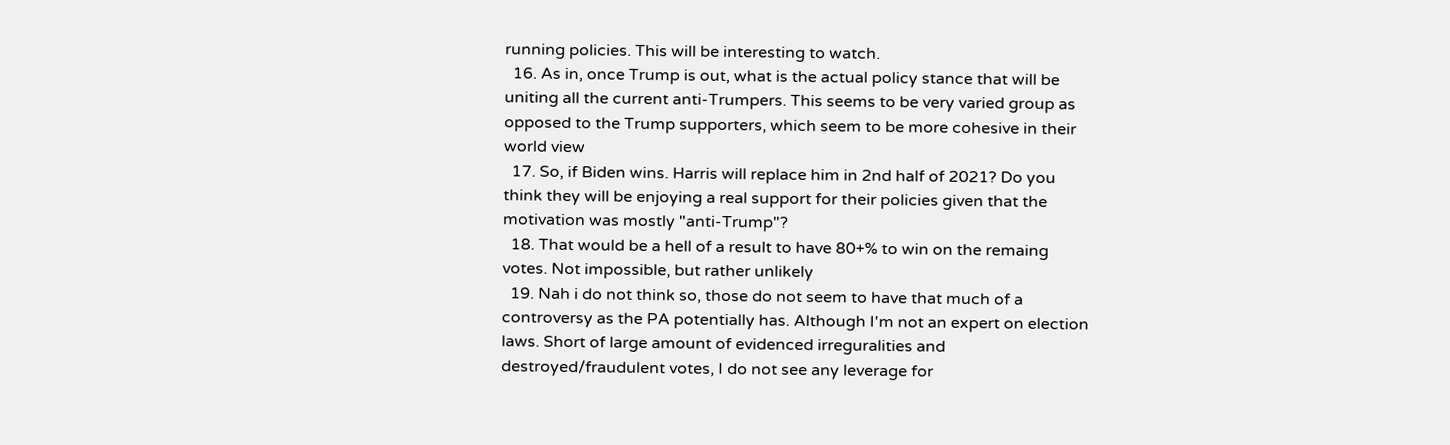running policies. This will be interesting to watch.
  16. As in, once Trump is out, what is the actual policy stance that will be uniting all the current anti-Trumpers. This seems to be very varied group as opposed to the Trump supporters, which seem to be more cohesive in their world view
  17. So, if Biden wins. Harris will replace him in 2nd half of 2021? Do you think they will be enjoying a real support for their policies given that the motivation was mostly "anti-Trump"?
  18. That would be a hell of a result to have 80+% to win on the remaing votes. Not impossible, but rather unlikely
  19. Nah i do not think so, those do not seem to have that much of a controversy as the PA potentially has. Although I'm not an expert on election laws. Short of large amount of evidenced irreguralities and destroyed/fraudulent votes, I do not see any leverage for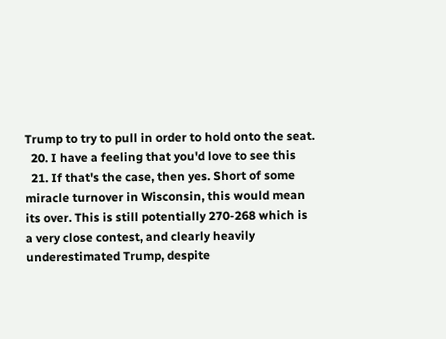Trump to try to pull in order to hold onto the seat.
  20. I have a feeling that you'd love to see this
  21. If that's the case, then yes. Short of some miracle turnover in Wisconsin, this would mean its over. This is still potentially 270-268 which is a very close contest, and clearly heavily underestimated Trump, despite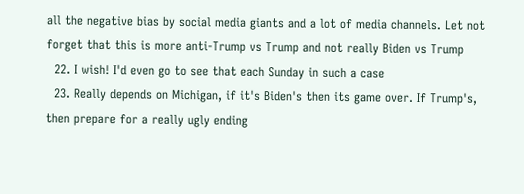all the negative bias by social media giants and a lot of media channels. Let not forget that this is more anti-Trump vs Trump and not really Biden vs Trump
  22. I wish! I'd even go to see that each Sunday in such a case
  23. Really depends on Michigan, if it's Biden's then its game over. If Trump's, then prepare for a really ugly ending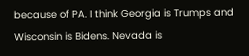because of PA. I think Georgia is Trumps and Wisconsin is Bidens. Nevada is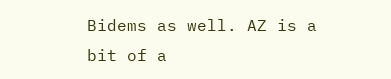Bidems as well. AZ is a bit of a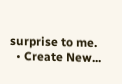surprise to me.
  • Create New...